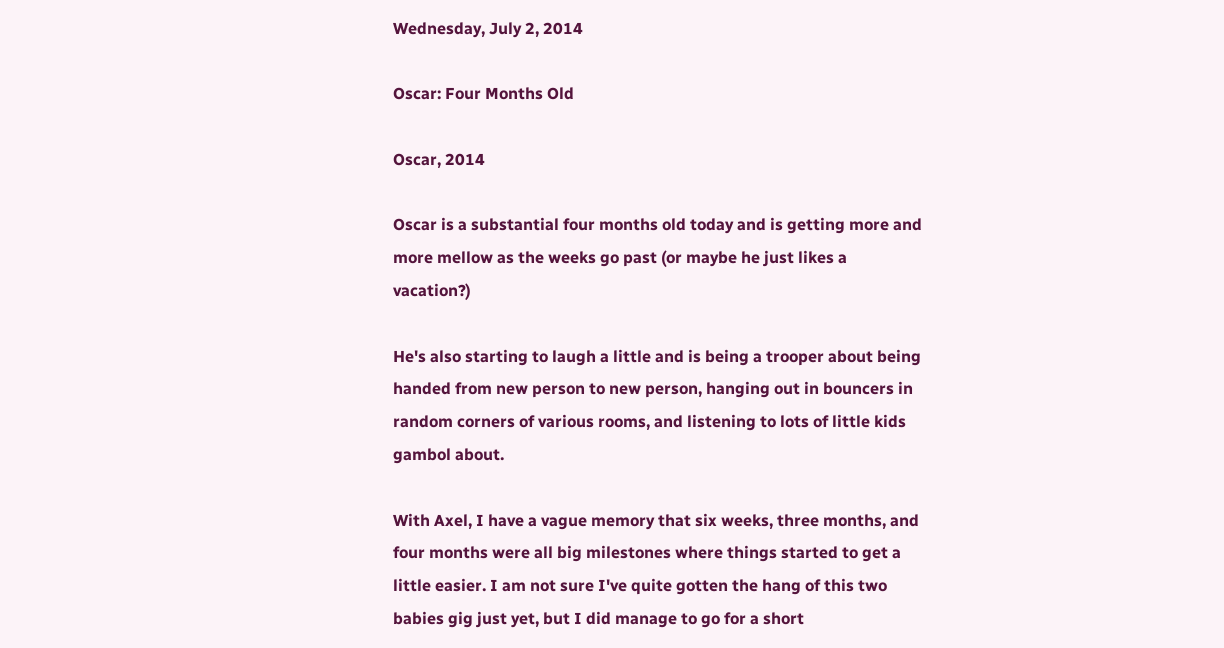Wednesday, July 2, 2014

Oscar: Four Months Old

Oscar, 2014

Oscar is a substantial four months old today and is getting more and more mellow as the weeks go past (or maybe he just likes a vacation?)

He's also starting to laugh a little and is being a trooper about being handed from new person to new person, hanging out in bouncers in random corners of various rooms, and listening to lots of little kids gambol about.

With Axel, I have a vague memory that six weeks, three months, and four months were all big milestones where things started to get a little easier. I am not sure I've quite gotten the hang of this two babies gig just yet, but I did manage to go for a short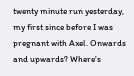twenty minute run yesterday, my first since before I was pregnant with Axel. Onwards and upwards? Where's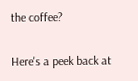the coffee?

Here's a peek back at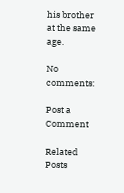his brother at the same age.

No comments:

Post a Comment

Related Posts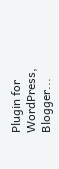Plugin for WordPress, Blogger...